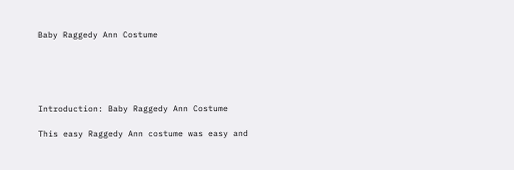Baby Raggedy Ann Costume





Introduction: Baby Raggedy Ann Costume

This easy Raggedy Ann costume was easy and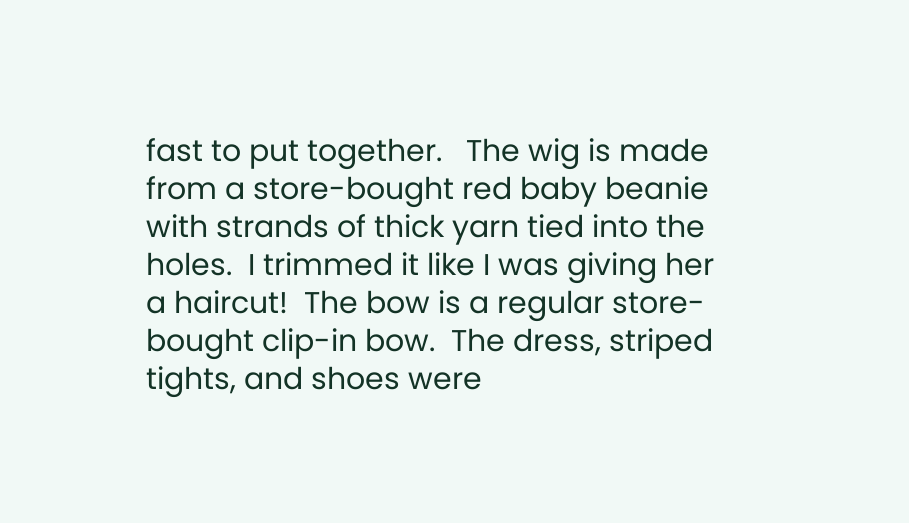fast to put together.   The wig is made from a store-bought red baby beanie with strands of thick yarn tied into the holes.  I trimmed it like I was giving her a haircut!  The bow is a regular store-bought clip-in bow.  The dress, striped tights, and shoes were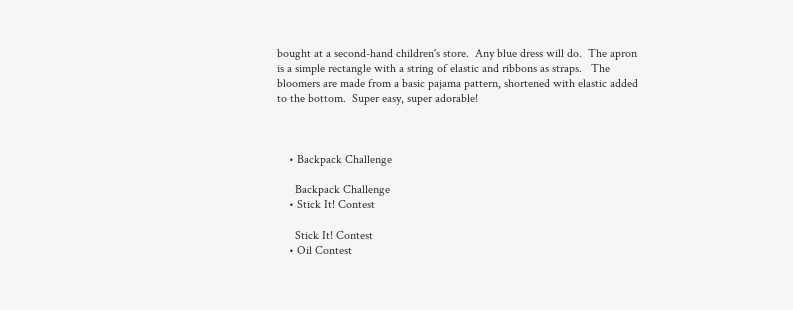bought at a second-hand children's store.  Any blue dress will do.  The apron is a simple rectangle with a string of elastic and ribbons as straps.   The bloomers are made from a basic pajama pattern, shortened with elastic added to the bottom.  Super easy, super adorable!



    • Backpack Challenge

      Backpack Challenge
    • Stick It! Contest

      Stick It! Contest
    • Oil Contest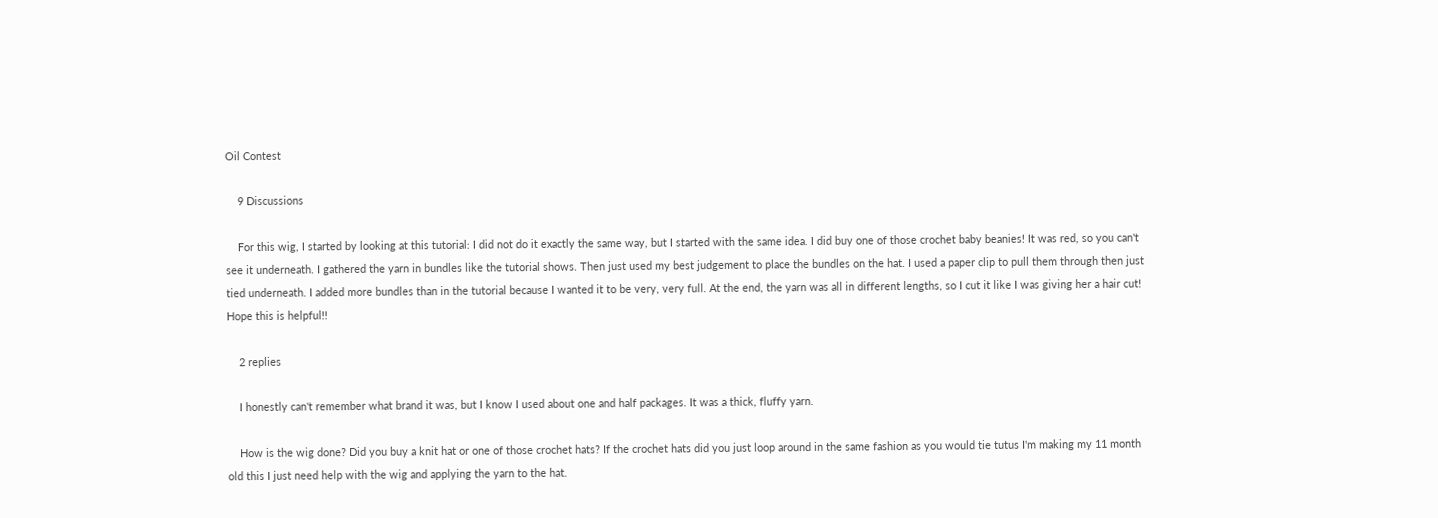Oil Contest

    9 Discussions

    For this wig, I started by looking at this tutorial: I did not do it exactly the same way, but I started with the same idea. I did buy one of those crochet baby beanies! It was red, so you can't see it underneath. I gathered the yarn in bundles like the tutorial shows. Then just used my best judgement to place the bundles on the hat. I used a paper clip to pull them through then just tied underneath. I added more bundles than in the tutorial because I wanted it to be very, very full. At the end, the yarn was all in different lengths, so I cut it like I was giving her a hair cut! Hope this is helpful!!

    2 replies

    I honestly can't remember what brand it was, but I know I used about one and half packages. It was a thick, fluffy yarn.

    How is the wig done? Did you buy a knit hat or one of those crochet hats? If the crochet hats did you just loop around in the same fashion as you would tie tutus I'm making my 11 month old this I just need help with the wig and applying the yarn to the hat.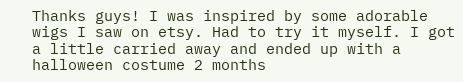Thanks guys! I was inspired by some adorable wigs I saw on etsy. Had to try it myself. I got a little carried away and ended up with a halloween costume 2 months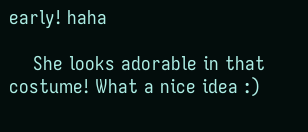early! haha

    She looks adorable in that costume! What a nice idea :)